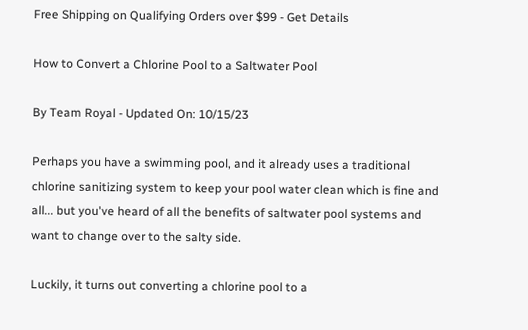Free Shipping on Qualifying Orders over $99 - Get Details

How to Convert a Chlorine Pool to a Saltwater Pool

By Team Royal - Updated On: 10/15/23

Perhaps you have a swimming pool, and it already uses a traditional chlorine sanitizing system to keep your pool water clean which is fine and all... but you've heard of all the benefits of saltwater pool systems and want to change over to the salty side.

Luckily, it turns out converting a chlorine pool to a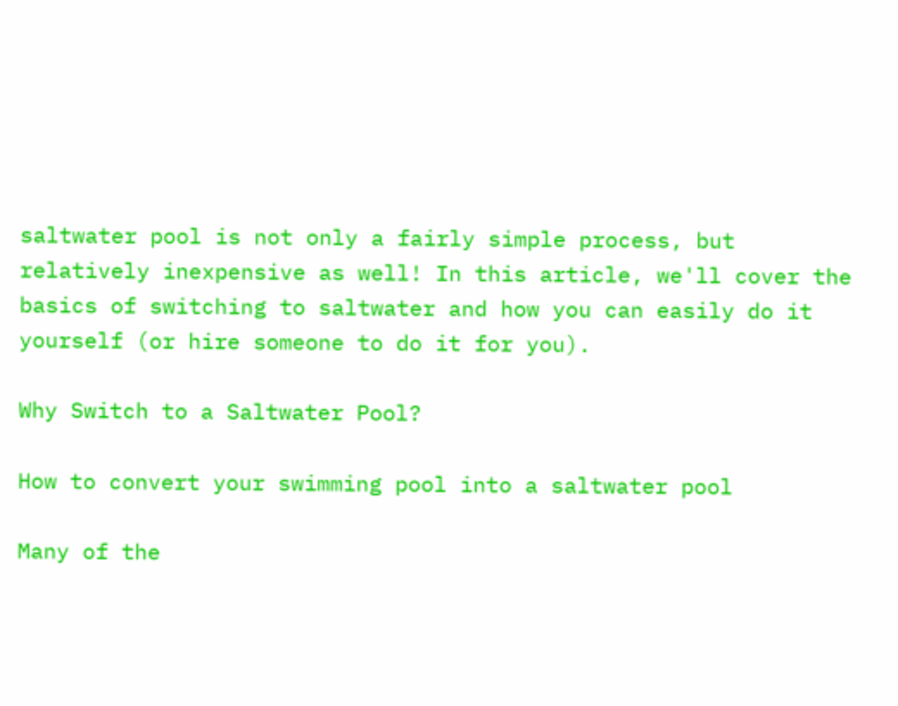saltwater pool is not only a fairly simple process, but relatively inexpensive as well! In this article, we'll cover the basics of switching to saltwater and how you can easily do it yourself (or hire someone to do it for you).

Why Switch to a Saltwater Pool?

How to convert your swimming pool into a saltwater pool

Many of the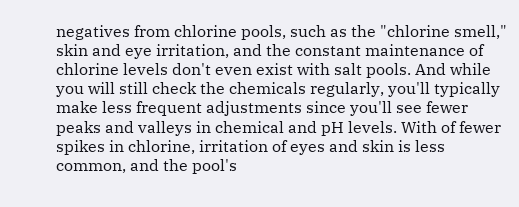negatives from chlorine pools, such as the "chlorine smell," skin and eye irritation, and the constant maintenance of chlorine levels don't even exist with salt pools. And while you will still check the chemicals regularly, you'll typically make less frequent adjustments since you'll see fewer peaks and valleys in chemical and pH levels. With of fewer spikes in chlorine, irritation of eyes and skin is less common, and the pool's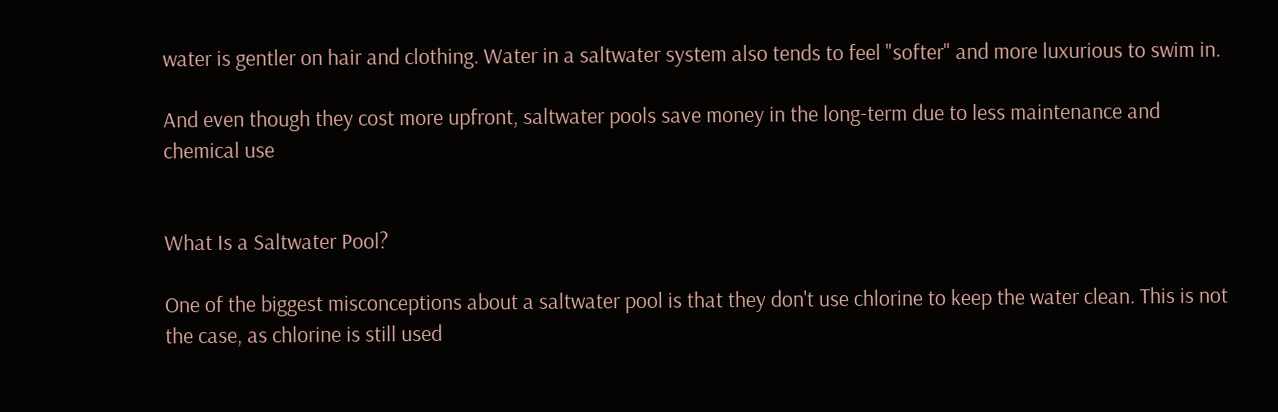water is gentler on hair and clothing. Water in a saltwater system also tends to feel "softer" and more luxurious to swim in.

And even though they cost more upfront, saltwater pools save money in the long-term due to less maintenance and chemical use


What Is a Saltwater Pool?

One of the biggest misconceptions about a saltwater pool is that they don't use chlorine to keep the water clean. This is not the case, as chlorine is still used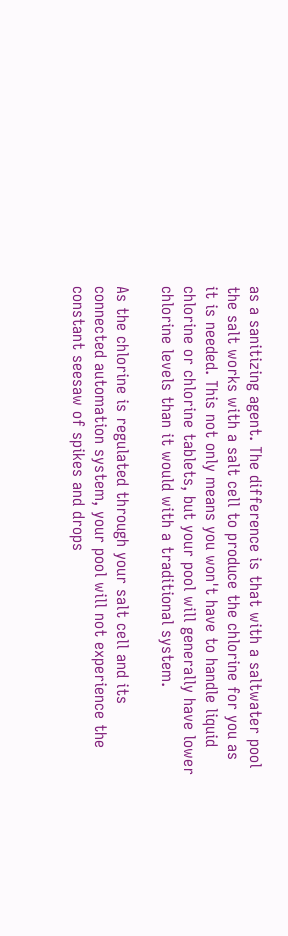as a sanitizing agent. The difference is that with a saltwater pool the salt works with a salt cell to produce the chlorine for you as it is needed. This not only means you won't have to handle liquid chlorine or chlorine tablets, but your pool will generally have lower chlorine levels than it would with a traditional system.

As the chlorine is regulated through your salt cell and its connected automation system, your pool will not experience the constant seesaw of spikes and drops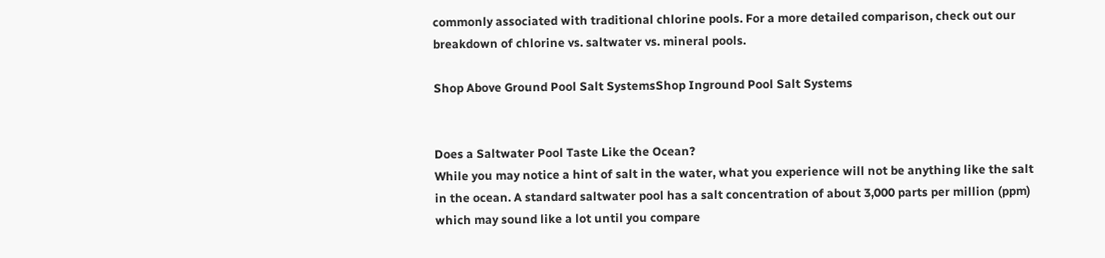commonly associated with traditional chlorine pools. For a more detailed comparison, check out our breakdown of chlorine vs. saltwater vs. mineral pools.

Shop Above Ground Pool Salt SystemsShop Inground Pool Salt Systems


Does a Saltwater Pool Taste Like the Ocean?
While you may notice a hint of salt in the water, what you experience will not be anything like the salt in the ocean. A standard saltwater pool has a salt concentration of about 3,000 parts per million (ppm) which may sound like a lot until you compare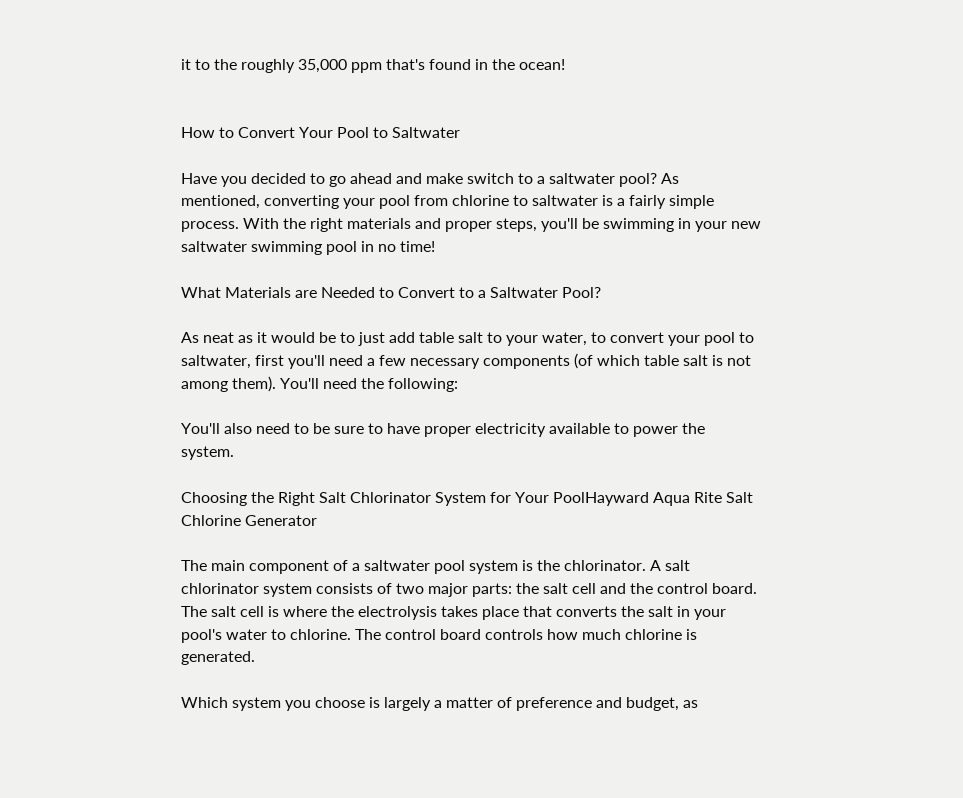it to the roughly 35,000 ppm that's found in the ocean!


How to Convert Your Pool to Saltwater

Have you decided to go ahead and make switch to a saltwater pool? As mentioned, converting your pool from chlorine to saltwater is a fairly simple process. With the right materials and proper steps, you'll be swimming in your new saltwater swimming pool in no time!

What Materials are Needed to Convert to a Saltwater Pool?

As neat as it would be to just add table salt to your water, to convert your pool to saltwater, first you'll need a few necessary components (of which table salt is not among them). You'll need the following:

You'll also need to be sure to have proper electricity available to power the system.

Choosing the Right Salt Chlorinator System for Your PoolHayward Aqua Rite Salt Chlorine Generator

The main component of a saltwater pool system is the chlorinator. A salt chlorinator system consists of two major parts: the salt cell and the control board. The salt cell is where the electrolysis takes place that converts the salt in your pool's water to chlorine. The control board controls how much chlorine is generated.

Which system you choose is largely a matter of preference and budget, as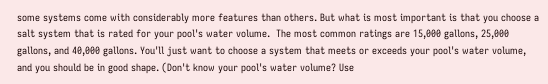some systems come with considerably more features than others. But what is most important is that you choose a salt system that is rated for your pool's water volume.  The most common ratings are 15,000 gallons, 25,000 gallons, and 40,000 gallons. You'll just want to choose a system that meets or exceeds your pool's water volume, and you should be in good shape. (Don't know your pool's water volume? Use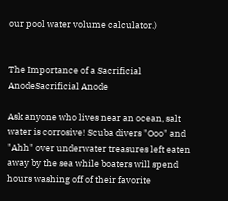our pool water volume calculator.)


The Importance of a Sacrificial AnodeSacrificial Anode

Ask anyone who lives near an ocean, salt water is corrosive! Scuba divers "Ooo" and "Ahh" over underwater treasures left eaten away by the sea while boaters will spend hours washing off of their favorite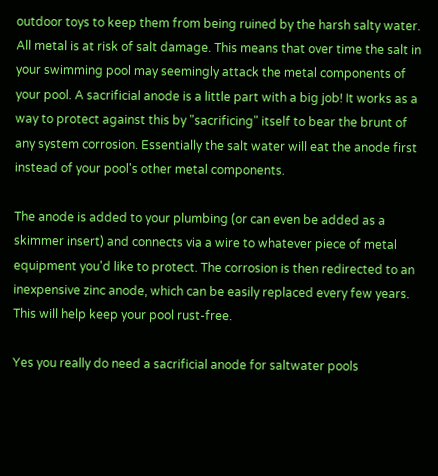outdoor toys to keep them from being ruined by the harsh salty water. All metal is at risk of salt damage. This means that over time the salt in your swimming pool may seemingly attack the metal components of your pool. A sacrificial anode is a little part with a big job! It works as a way to protect against this by "sacrificing" itself to bear the brunt of any system corrosion. Essentially the salt water will eat the anode first instead of your pool's other metal components.

The anode is added to your plumbing (or can even be added as a skimmer insert) and connects via a wire to whatever piece of metal equipment you'd like to protect. The corrosion is then redirected to an inexpensive zinc anode, which can be easily replaced every few years. This will help keep your pool rust-free.

Yes you really do need a sacrificial anode for saltwater pools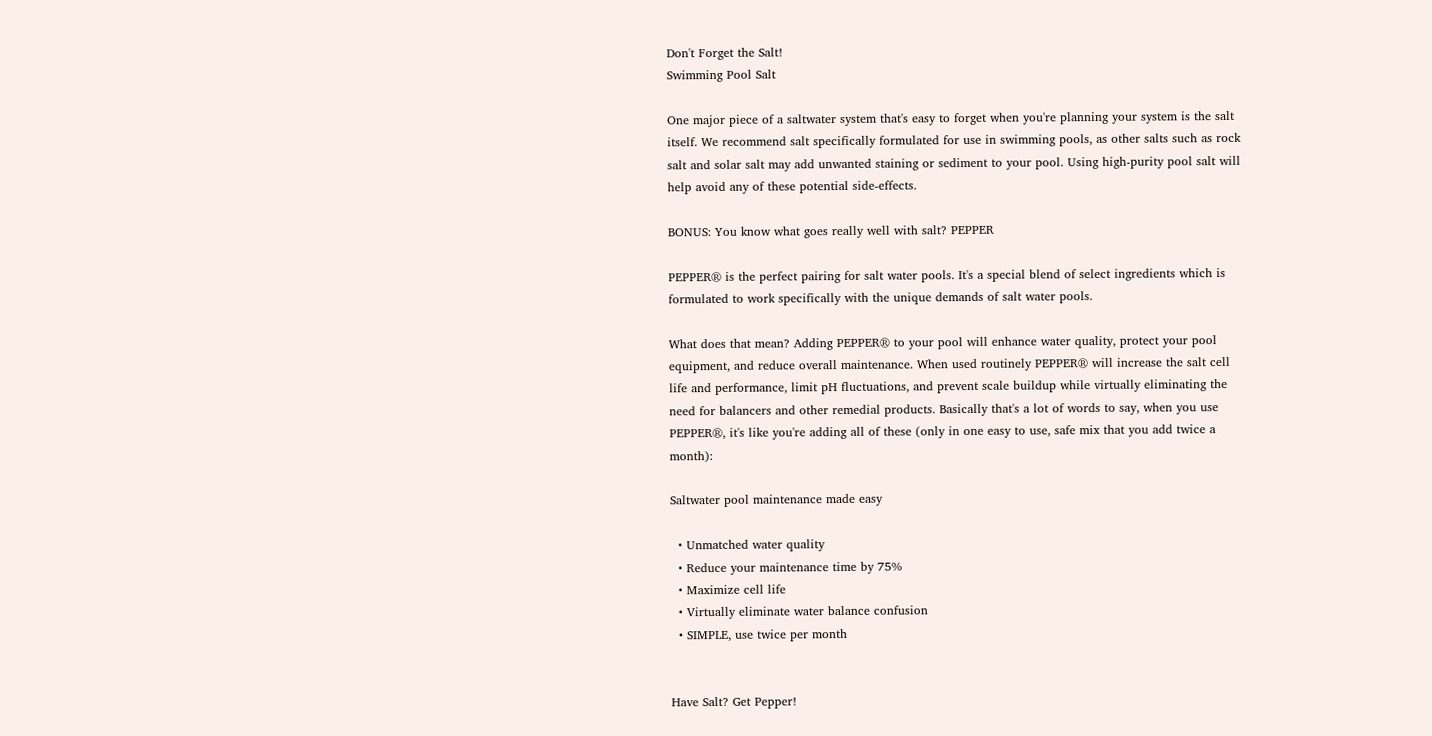Don't Forget the Salt!
Swimming Pool Salt

One major piece of a saltwater system that's easy to forget when you're planning your system is the salt itself. We recommend salt specifically formulated for use in swimming pools, as other salts such as rock salt and solar salt may add unwanted staining or sediment to your pool. Using high-purity pool salt will help avoid any of these potential side-effects.

BONUS: You know what goes really well with salt? PEPPER

PEPPER® is the perfect pairing for salt water pools. It's a special blend of select ingredients which is formulated to work specifically with the unique demands of salt water pools.

What does that mean? Adding PEPPER® to your pool will enhance water quality, protect your pool equipment, and reduce overall maintenance. When used routinely PEPPER® will increase the salt cell life and performance, limit pH fluctuations, and prevent scale buildup while virtually eliminating the need for balancers and other remedial products. Basically that's a lot of words to say, when you use PEPPER®, it's like you're adding all of these (only in one easy to use, safe mix that you add twice a month):

Saltwater pool maintenance made easy

  • Unmatched water quality
  • Reduce your maintenance time by 75%
  • Maximize cell life
  • Virtually eliminate water balance confusion
  • SIMPLE, use twice per month


Have Salt? Get Pepper!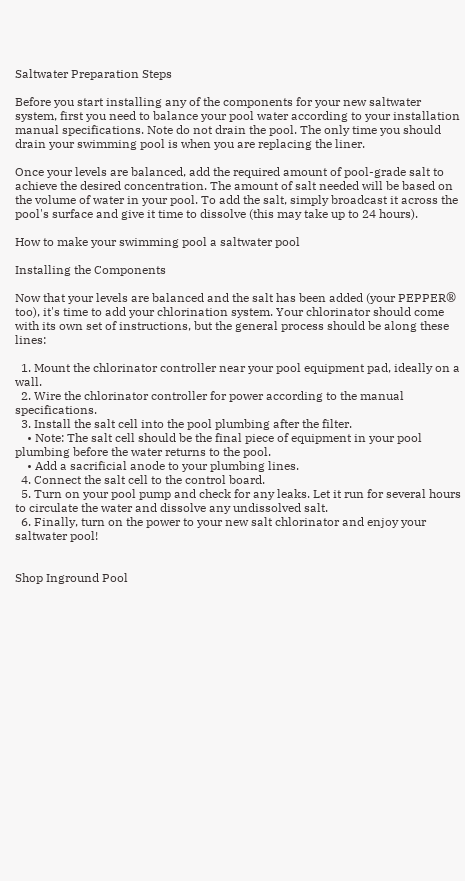Saltwater Preparation Steps

Before you start installing any of the components for your new saltwater system, first you need to balance your pool water according to your installation manual specifications. Note do not drain the pool. The only time you should drain your swimming pool is when you are replacing the liner.

Once your levels are balanced, add the required amount of pool-grade salt to achieve the desired concentration. The amount of salt needed will be based on the volume of water in your pool. To add the salt, simply broadcast it across the pool's surface and give it time to dissolve (this may take up to 24 hours).

How to make your swimming pool a saltwater pool

Installing the Components

Now that your levels are balanced and the salt has been added (your PEPPER® too), it's time to add your chlorination system. Your chlorinator should come with its own set of instructions, but the general process should be along these lines:

  1. Mount the chlorinator controller near your pool equipment pad, ideally on a wall.
  2. Wire the chlorinator controller for power according to the manual specifications.
  3. Install the salt cell into the pool plumbing after the filter.
    • Note: The salt cell should be the final piece of equipment in your pool plumbing before the water returns to the pool.
    • Add a sacrificial anode to your plumbing lines.
  4. Connect the salt cell to the control board.
  5. Turn on your pool pump and check for any leaks. Let it run for several hours to circulate the water and dissolve any undissolved salt.
  6. Finally, turn on the power to your new salt chlorinator and enjoy your saltwater pool!


Shop Inground Pool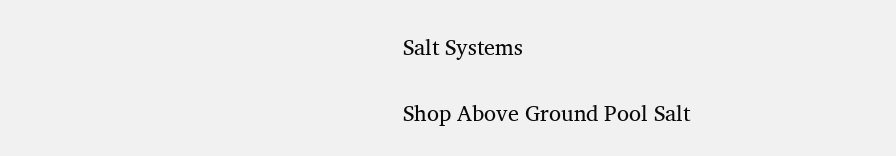Salt Systems

Shop Above Ground Pool Salt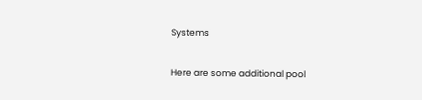Systems

Here are some additional pool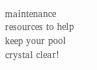maintenance resources to help keep your pool crystal clear!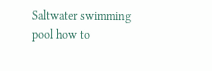Saltwater swimming pool how to